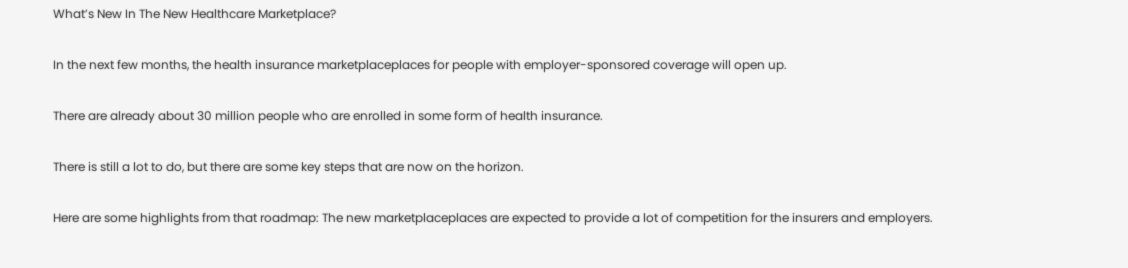What’s New In The New Healthcare Marketplace?

In the next few months, the health insurance marketplaceplaces for people with employer-sponsored coverage will open up.

There are already about 30 million people who are enrolled in some form of health insurance.

There is still a lot to do, but there are some key steps that are now on the horizon.

Here are some highlights from that roadmap: The new marketplaceplaces are expected to provide a lot of competition for the insurers and employers.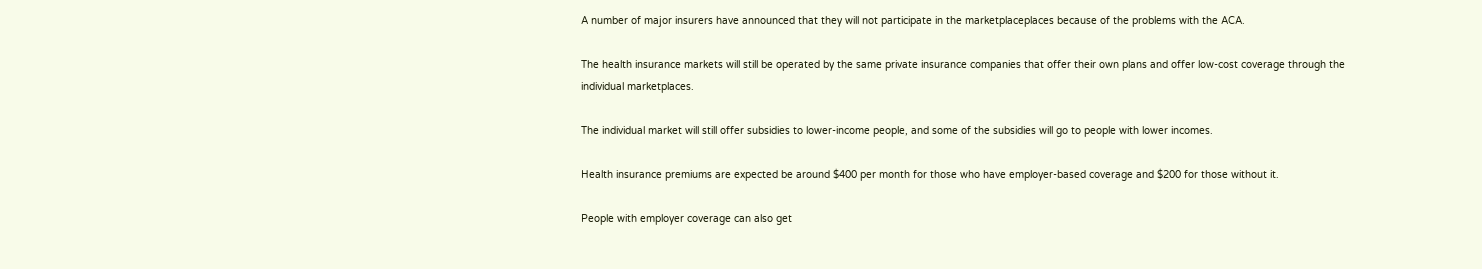A number of major insurers have announced that they will not participate in the marketplaceplaces because of the problems with the ACA.

The health insurance markets will still be operated by the same private insurance companies that offer their own plans and offer low-cost coverage through the individual marketplaces.

The individual market will still offer subsidies to lower-income people, and some of the subsidies will go to people with lower incomes.

Health insurance premiums are expected be around $400 per month for those who have employer-based coverage and $200 for those without it.

People with employer coverage can also get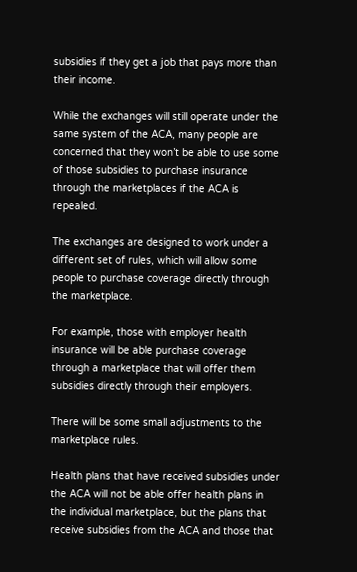subsidies if they get a job that pays more than their income.

While the exchanges will still operate under the same system of the ACA, many people are concerned that they won’t be able to use some of those subsidies to purchase insurance through the marketplaces if the ACA is repealed.

The exchanges are designed to work under a different set of rules, which will allow some people to purchase coverage directly through the marketplace.

For example, those with employer health insurance will be able purchase coverage through a marketplace that will offer them subsidies directly through their employers.

There will be some small adjustments to the marketplace rules.

Health plans that have received subsidies under the ACA will not be able offer health plans in the individual marketplace, but the plans that receive subsidies from the ACA and those that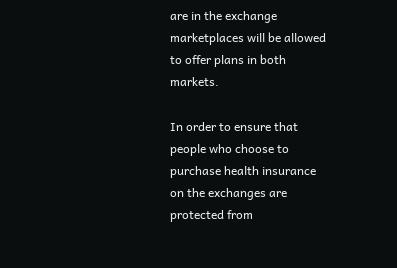are in the exchange marketplaces will be allowed to offer plans in both markets.

In order to ensure that people who choose to purchase health insurance on the exchanges are protected from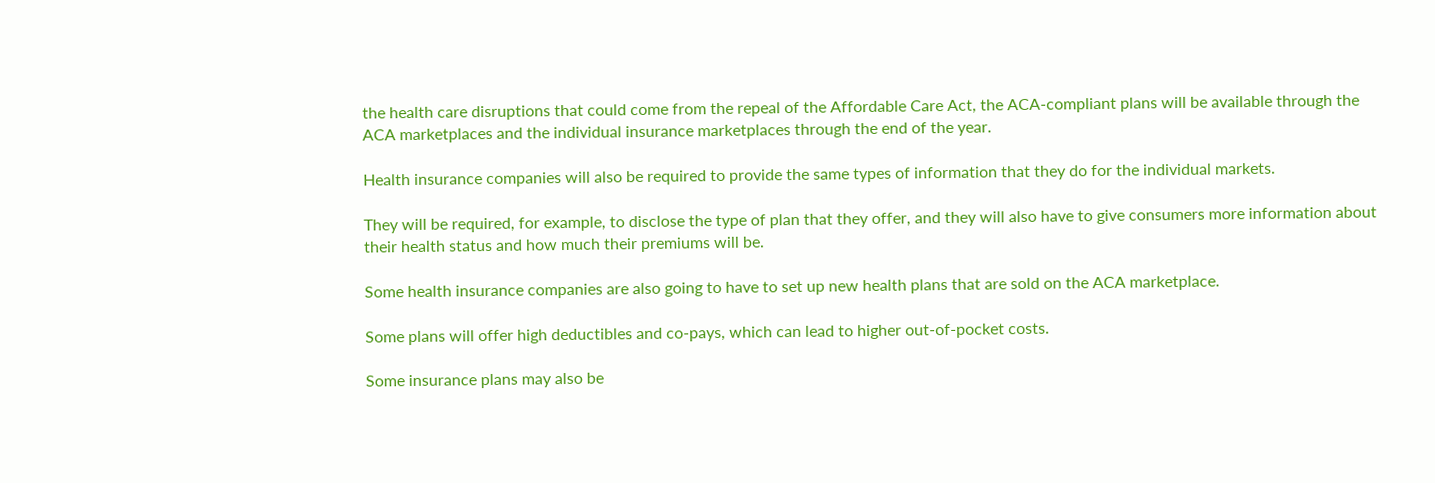the health care disruptions that could come from the repeal of the Affordable Care Act, the ACA-compliant plans will be available through the ACA marketplaces and the individual insurance marketplaces through the end of the year.

Health insurance companies will also be required to provide the same types of information that they do for the individual markets.

They will be required, for example, to disclose the type of plan that they offer, and they will also have to give consumers more information about their health status and how much their premiums will be.

Some health insurance companies are also going to have to set up new health plans that are sold on the ACA marketplace.

Some plans will offer high deductibles and co-pays, which can lead to higher out-of-pocket costs.

Some insurance plans may also be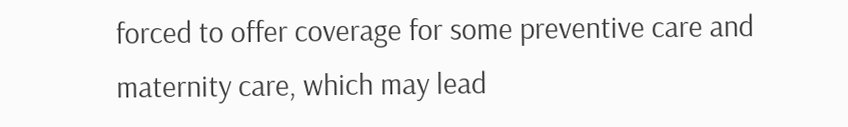forced to offer coverage for some preventive care and maternity care, which may lead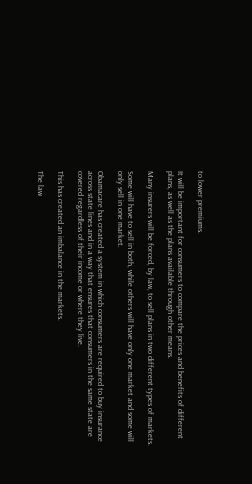to lower premiums.

It will be important for consumers to compare the prices and benefits of different plans, as well as the plans available through other means.

Many insurers will be forced, by law, to sell plans in two different types of markets.

Some will have to sell in both, while others will have only one market and some will only sell in one market.

Obamacare has created a system in which consumers are required to buy insurance across state lines and in a way that ensures that consumers in the same state are covered regardless of their income or where they live.

This has created an imbalance in the markets.

The law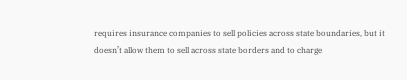requires insurance companies to sell policies across state boundaries, but it doesn’t allow them to sell across state borders and to charge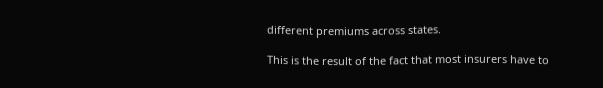different premiums across states.

This is the result of the fact that most insurers have to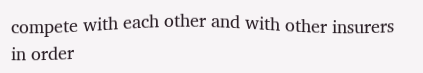compete with each other and with other insurers in order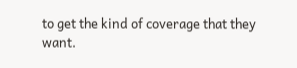to get the kind of coverage that they want.